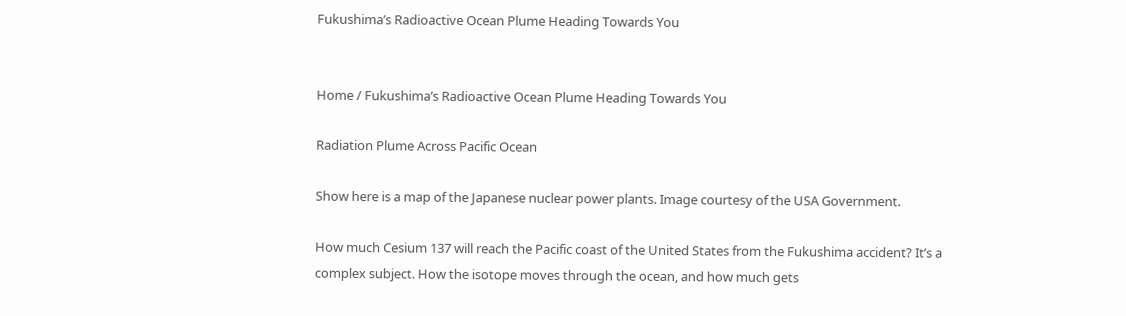Fukushima’s Radioactive Ocean Plume Heading Towards You


Home / Fukushima’s Radioactive Ocean Plume Heading Towards You

Radiation Plume Across Pacific Ocean

Show here is a map of the Japanese nuclear power plants. Image courtesy of the USA Government.

How much Cesium 137 will reach the Pacific coast of the United States from the Fukushima accident? It’s a complex subject. How the isotope moves through the ocean, and how much gets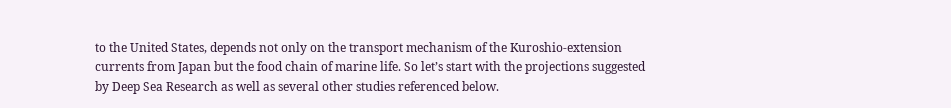to the United States, depends not only on the transport mechanism of the Kuroshio-extension currents from Japan but the food chain of marine life. So let’s start with the projections suggested by Deep Sea Research as well as several other studies referenced below.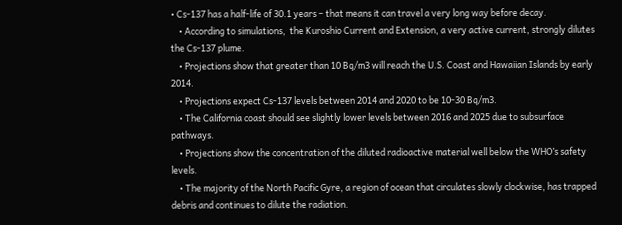• Cs-137 has a half-life of 30.1 years – that means it can travel a very long way before decay.
    • According to simulations,  the Kuroshio Current and Extension, a very active current, strongly dilutes the Cs-137 plume.
    • Projections show that greater than 10 Bq/m3 will reach the U.S. Coast and Hawaiian Islands by early 2014.
    • Projections expect Cs-137 levels between 2014 and 2020 to be 10-30 Bq/m3.
    • The California coast should see slightly lower levels between 2016 and 2025 due to subsurface pathways.
    • Projections show the concentration of the diluted radioactive material well below the WHO’s safety levels.
    • The majority of the North Pacific Gyre, a region of ocean that circulates slowly clockwise, has trapped debris and continues to dilute the radiation.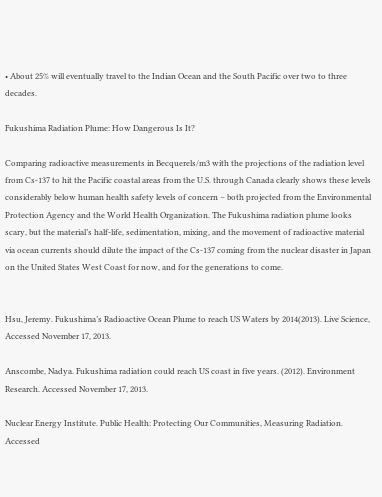• About 25% will eventually travel to the Indian Ocean and the South Pacific over two to three decades.

Fukushima Radiation Plume: How Dangerous Is It?

Comparing radioactive measurements in Becquerels/m3 with the projections of the radiation level from Cs-137 to hit the Pacific coastal areas from the U.S. through Canada clearly shows these levels considerably below human health safety levels of concern – both projected from the Environmental Protection Agency and the World Health Organization. The Fukushima radiation plume looks scary, but the material’s half-life, sedimentation, mixing, and the movement of radioactive material via ocean currents should dilute the impact of the Cs-137 coming from the nuclear disaster in Japan on the United States West Coast for now, and for the generations to come.


Hsu, Jeremy. Fukushima’s Radioactive Ocean Plume to reach US Waters by 2014(2013). Live Science, Accessed November 17, 2013.

Anscombe, Nadya. Fukushima radiation could reach US coast in five years. (2012). Environment Research. Accessed November 17, 2013.

Nuclear Energy Institute. Public Health: Protecting Our Communities, Measuring Radiation. Accessed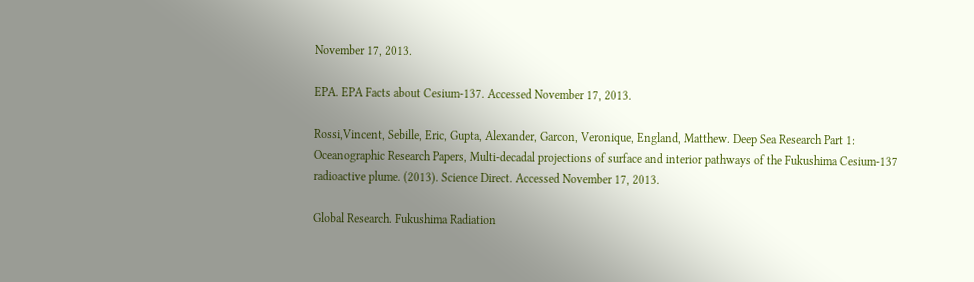November 17, 2013.

EPA. EPA Facts about Cesium-137. Accessed November 17, 2013.

Rossi,Vincent, Sebille, Eric, Gupta, Alexander, Garcon, Veronique, England, Matthew. Deep Sea Research Part 1: Oceanographic Research Papers, Multi-decadal projections of surface and interior pathways of the Fukushima Cesium-137 radioactive plume. (2013). Science Direct. Accessed November 17, 2013.

Global Research. Fukushima Radiation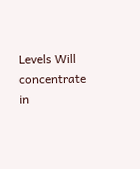Levels Will concentrate in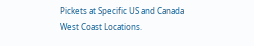Pickets at Specific US and Canada West Coast Locations.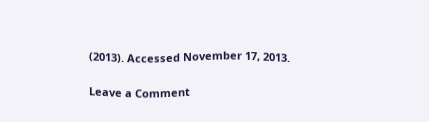(2013). Accessed November 17, 2013.

Leave a Comment